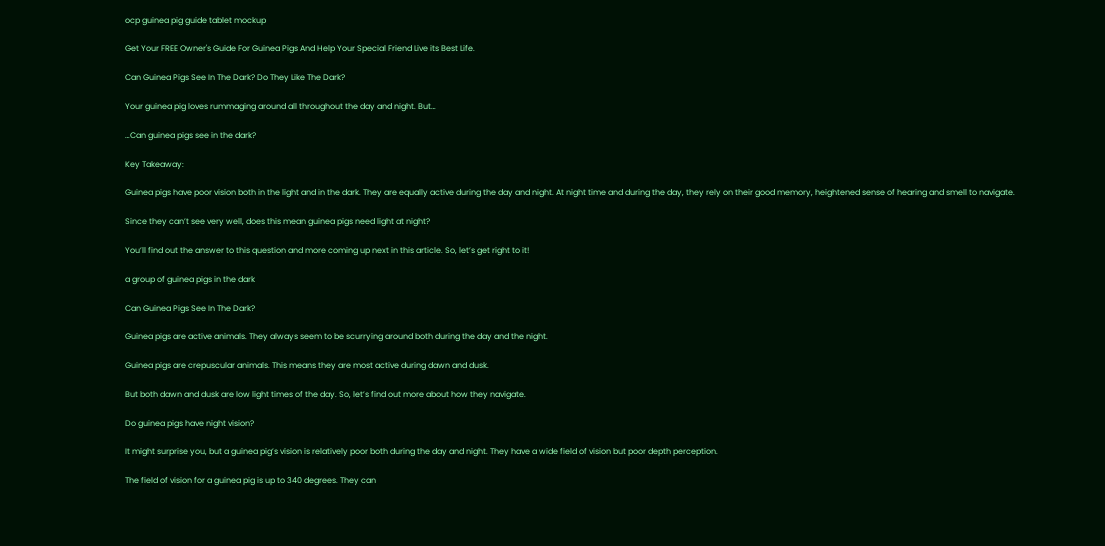ocp guinea pig guide tablet mockup

Get Your FREE Owner's Guide For Guinea Pigs And Help Your Special Friend Live its Best Life.

Can Guinea Pigs See In The Dark? Do They Like The Dark?

Your guinea pig loves rummaging around all throughout the day and night. But…

…Can guinea pigs see in the dark?

Key Takeaway:

Guinea pigs have poor vision both in the light and in the dark. They are equally active during the day and night. At night time and during the day, they rely on their good memory, heightened sense of hearing and smell to navigate.

Since they can’t see very well, does this mean guinea pigs need light at night?

You’ll find out the answer to this question and more coming up next in this article. So, let’s get right to it!

a group of guinea pigs in the dark

Can Guinea Pigs See In The Dark?

Guinea pigs are active animals. They always seem to be scurrying around both during the day and the night.

Guinea pigs are crepuscular animals. This means they are most active during dawn and dusk.

But both dawn and dusk are low light times of the day. So, let’s find out more about how they navigate.

Do guinea pigs have night vision?

It might surprise you, but a guinea pig’s vision is relatively poor both during the day and night. They have a wide field of vision but poor depth perception.

The field of vision for a guinea pig is up to 340 degrees. They can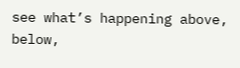see what’s happening above, below,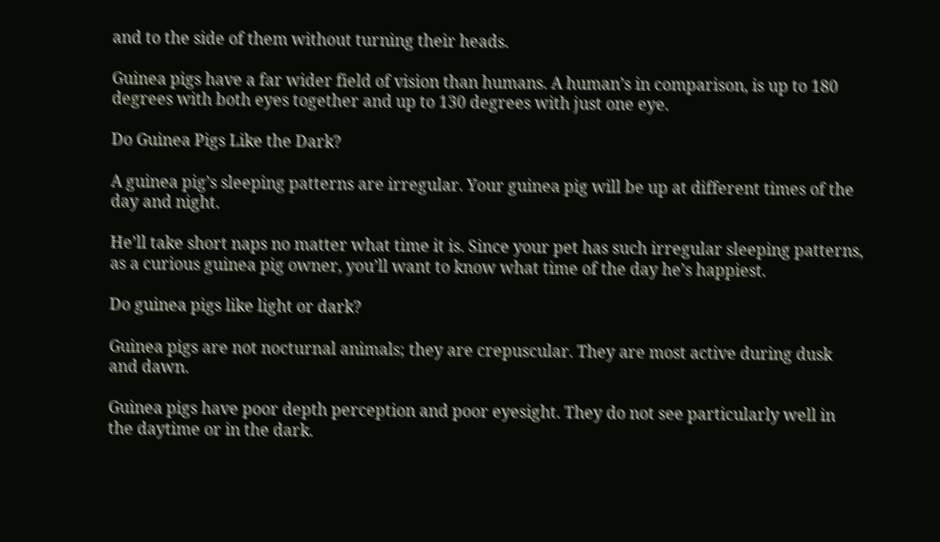and to the side of them without turning their heads.

Guinea pigs have a far wider field of vision than humans. A human’s in comparison, is up to 180 degrees with both eyes together and up to 130 degrees with just one eye.

Do Guinea Pigs Like the Dark?

A guinea pig’s sleeping patterns are irregular. Your guinea pig will be up at different times of the day and night.

He’ll take short naps no matter what time it is. Since your pet has such irregular sleeping patterns, as a curious guinea pig owner, you’ll want to know what time of the day he’s happiest.

Do guinea pigs like light or dark?

Guinea pigs are not nocturnal animals; they are crepuscular. They are most active during dusk and dawn.

Guinea pigs have poor depth perception and poor eyesight. They do not see particularly well in the daytime or in the dark.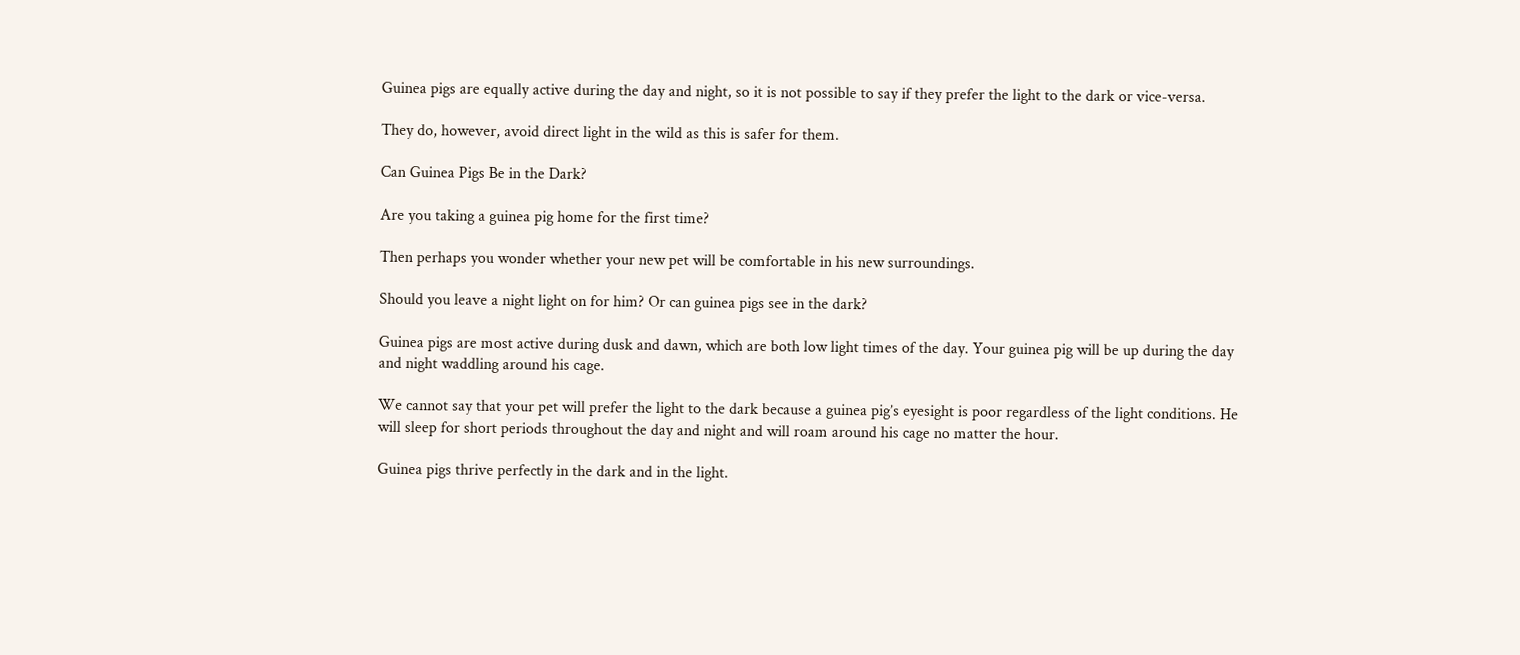Guinea pigs are equally active during the day and night, so it is not possible to say if they prefer the light to the dark or vice-versa.

They do, however, avoid direct light in the wild as this is safer for them.

Can Guinea Pigs Be in the Dark?

Are you taking a guinea pig home for the first time?

Then perhaps you wonder whether your new pet will be comfortable in his new surroundings.

Should you leave a night light on for him? Or can guinea pigs see in the dark?

Guinea pigs are most active during dusk and dawn, which are both low light times of the day. Your guinea pig will be up during the day and night waddling around his cage.

We cannot say that your pet will prefer the light to the dark because a guinea pig’s eyesight is poor regardless of the light conditions. He will sleep for short periods throughout the day and night and will roam around his cage no matter the hour.

Guinea pigs thrive perfectly in the dark and in the light.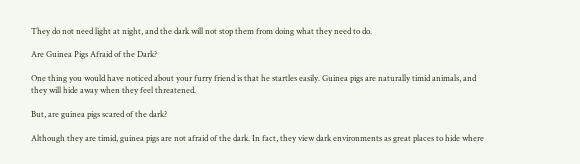They do not need light at night, and the dark will not stop them from doing what they need to do.

Are Guinea Pigs Afraid of the Dark?

One thing you would have noticed about your furry friend is that he startles easily. Guinea pigs are naturally timid animals, and they will hide away when they feel threatened.

But, are guinea pigs scared of the dark?

Although they are timid, guinea pigs are not afraid of the dark. In fact, they view dark environments as great places to hide where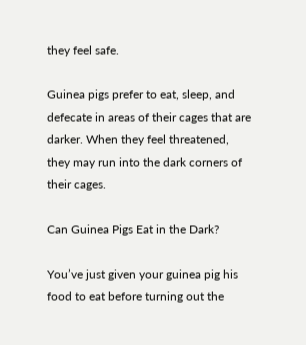they feel safe.

Guinea pigs prefer to eat, sleep, and defecate in areas of their cages that are darker. When they feel threatened, they may run into the dark corners of their cages.

Can Guinea Pigs Eat in the Dark?

You’ve just given your guinea pig his food to eat before turning out the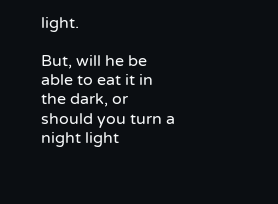light.

But, will he be able to eat it in the dark, or should you turn a night light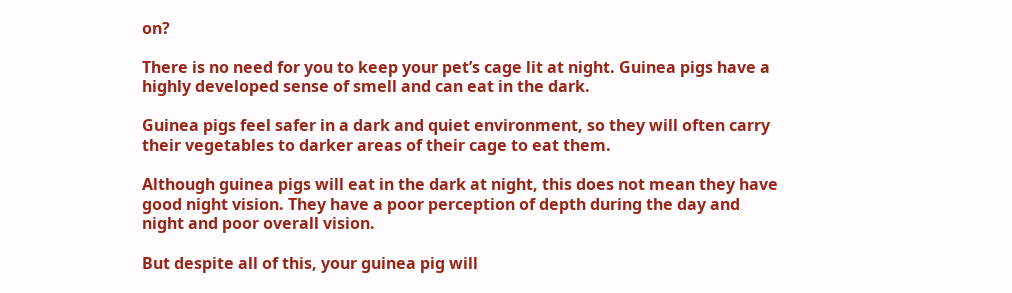on?

There is no need for you to keep your pet’s cage lit at night. Guinea pigs have a highly developed sense of smell and can eat in the dark.

Guinea pigs feel safer in a dark and quiet environment, so they will often carry their vegetables to darker areas of their cage to eat them.

Although guinea pigs will eat in the dark at night, this does not mean they have good night vision. They have a poor perception of depth during the day and night and poor overall vision.

But despite all of this, your guinea pig will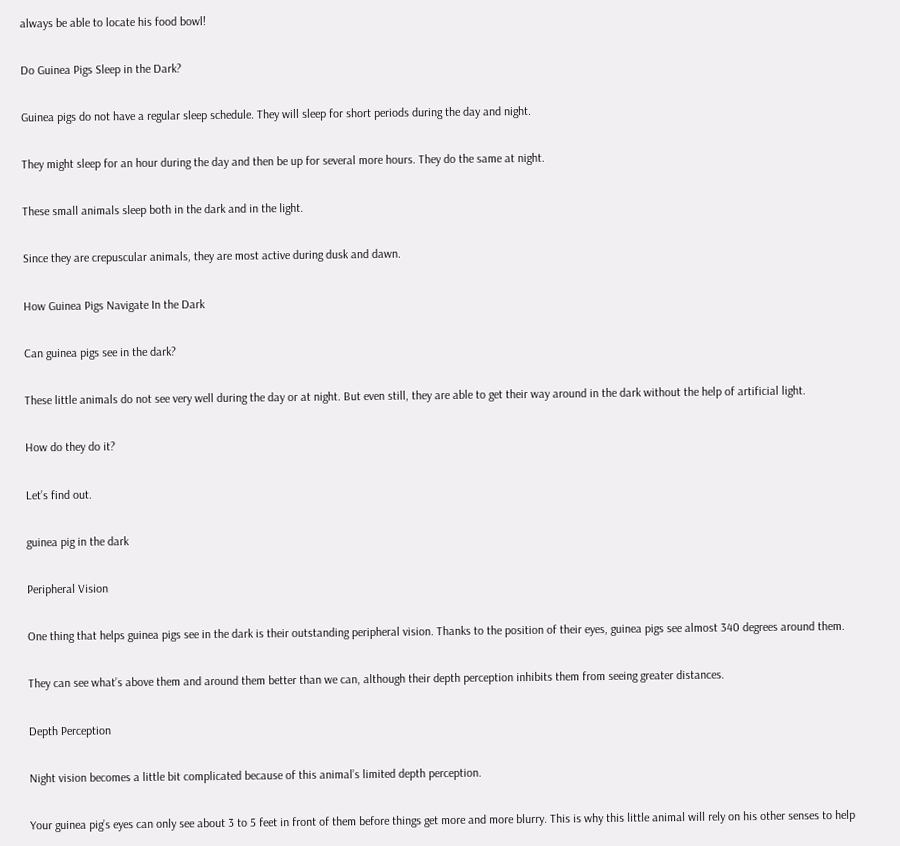always be able to locate his food bowl!

Do Guinea Pigs Sleep in the Dark?

Guinea pigs do not have a regular sleep schedule. They will sleep for short periods during the day and night.

They might sleep for an hour during the day and then be up for several more hours. They do the same at night.

These small animals sleep both in the dark and in the light.

Since they are crepuscular animals, they are most active during dusk and dawn.

How Guinea Pigs Navigate In the Dark

Can guinea pigs see in the dark?

These little animals do not see very well during the day or at night. But even still, they are able to get their way around in the dark without the help of artificial light.

How do they do it?

Let’s find out.

guinea pig in the dark

Peripheral Vision

One thing that helps guinea pigs see in the dark is their outstanding peripheral vision. Thanks to the position of their eyes, guinea pigs see almost 340 degrees around them.

They can see what’s above them and around them better than we can, although their depth perception inhibits them from seeing greater distances.

Depth Perception

Night vision becomes a little bit complicated because of this animal’s limited depth perception.

Your guinea pig’s eyes can only see about 3 to 5 feet in front of them before things get more and more blurry. This is why this little animal will rely on his other senses to help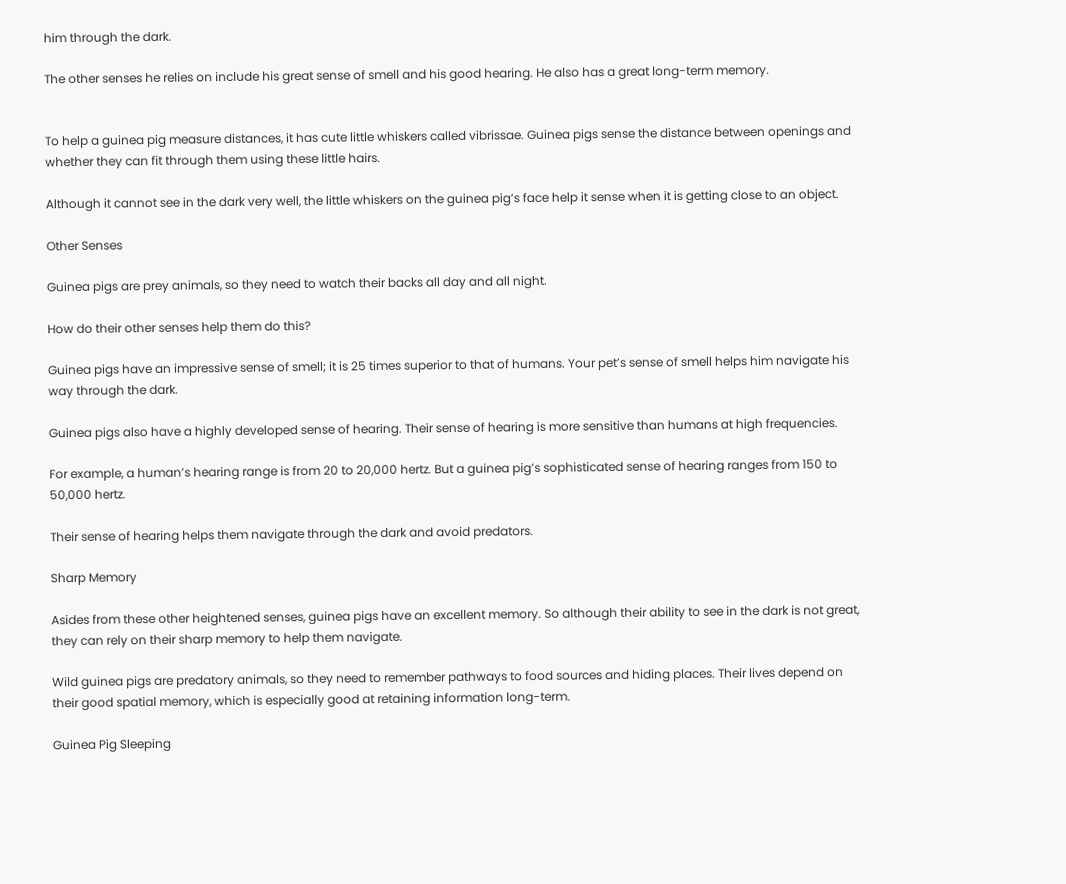him through the dark.

The other senses he relies on include his great sense of smell and his good hearing. He also has a great long-term memory.


To help a guinea pig measure distances, it has cute little whiskers called vibrissae. Guinea pigs sense the distance between openings and whether they can fit through them using these little hairs.

Although it cannot see in the dark very well, the little whiskers on the guinea pig’s face help it sense when it is getting close to an object.

Other Senses

Guinea pigs are prey animals, so they need to watch their backs all day and all night.

How do their other senses help them do this?

Guinea pigs have an impressive sense of smell; it is 25 times superior to that of humans. Your pet’s sense of smell helps him navigate his way through the dark.

Guinea pigs also have a highly developed sense of hearing. Their sense of hearing is more sensitive than humans at high frequencies.

For example, a human’s hearing range is from 20 to 20,000 hertz. But a guinea pig’s sophisticated sense of hearing ranges from 150 to 50,000 hertz.

Their sense of hearing helps them navigate through the dark and avoid predators.

Sharp Memory

Asides from these other heightened senses, guinea pigs have an excellent memory. So although their ability to see in the dark is not great, they can rely on their sharp memory to help them navigate.

Wild guinea pigs are predatory animals, so they need to remember pathways to food sources and hiding places. Their lives depend on their good spatial memory, which is especially good at retaining information long-term.

Guinea Pig Sleeping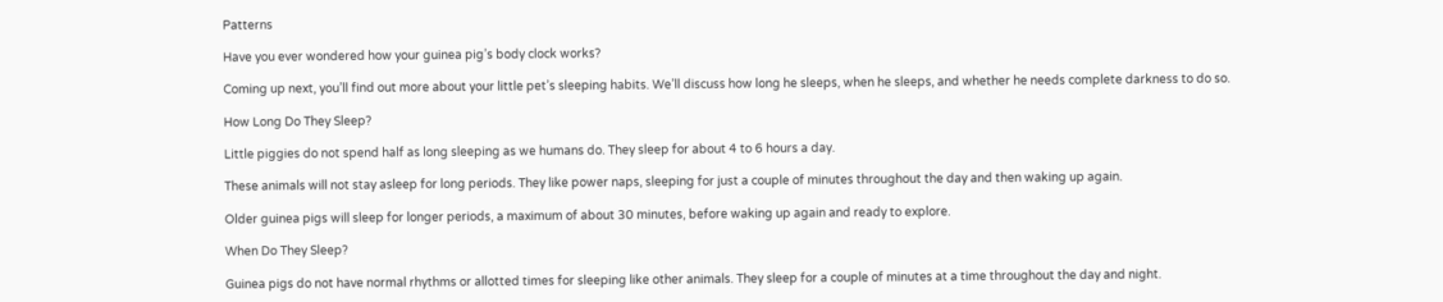Patterns

Have you ever wondered how your guinea pig’s body clock works?

Coming up next, you’ll find out more about your little pet’s sleeping habits. We’ll discuss how long he sleeps, when he sleeps, and whether he needs complete darkness to do so.

How Long Do They Sleep?

Little piggies do not spend half as long sleeping as we humans do. They sleep for about 4 to 6 hours a day.

These animals will not stay asleep for long periods. They like power naps, sleeping for just a couple of minutes throughout the day and then waking up again.

Older guinea pigs will sleep for longer periods, a maximum of about 30 minutes, before waking up again and ready to explore.

When Do They Sleep?

Guinea pigs do not have normal rhythms or allotted times for sleeping like other animals. They sleep for a couple of minutes at a time throughout the day and night.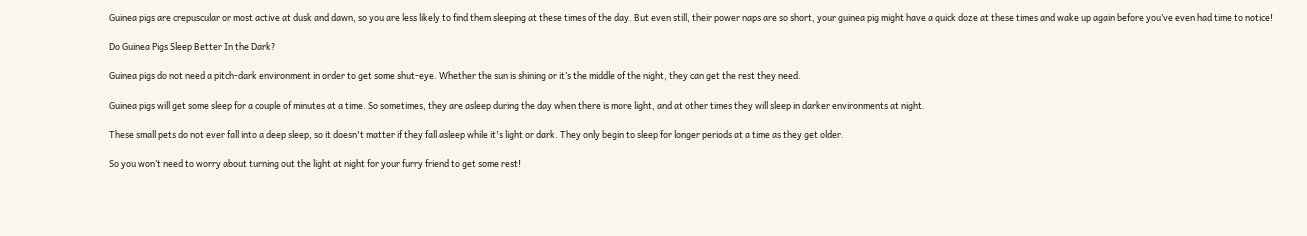Guinea pigs are crepuscular or most active at dusk and dawn, so you are less likely to find them sleeping at these times of the day. But even still, their power naps are so short, your guinea pig might have a quick doze at these times and wake up again before you’ve even had time to notice!

Do Guinea Pigs Sleep Better In the Dark?

Guinea pigs do not need a pitch-dark environment in order to get some shut-eye. Whether the sun is shining or it’s the middle of the night, they can get the rest they need.

Guinea pigs will get some sleep for a couple of minutes at a time. So sometimes, they are asleep during the day when there is more light, and at other times they will sleep in darker environments at night.

These small pets do not ever fall into a deep sleep, so it doesn't matter if they fall asleep while it's light or dark. They only begin to sleep for longer periods at a time as they get older.

So you won’t need to worry about turning out the light at night for your furry friend to get some rest!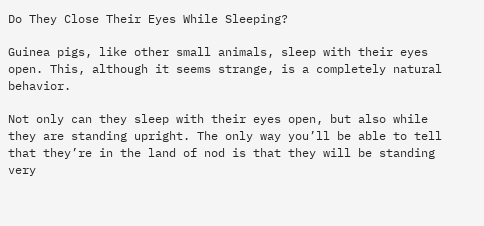Do They Close Their Eyes While Sleeping?

Guinea pigs, like other small animals, sleep with their eyes open. This, although it seems strange, is a completely natural behavior.

Not only can they sleep with their eyes open, but also while they are standing upright. The only way you’ll be able to tell that they’re in the land of nod is that they will be standing very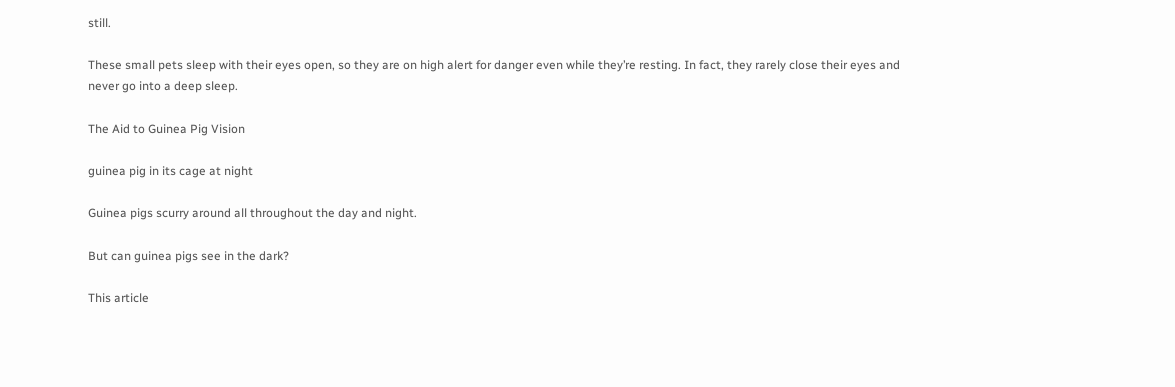still.

These small pets sleep with their eyes open, so they are on high alert for danger even while they’re resting. In fact, they rarely close their eyes and never go into a deep sleep.

The Aid to Guinea Pig Vision

guinea pig in its cage at night

Guinea pigs scurry around all throughout the day and night.

But can guinea pigs see in the dark?

This article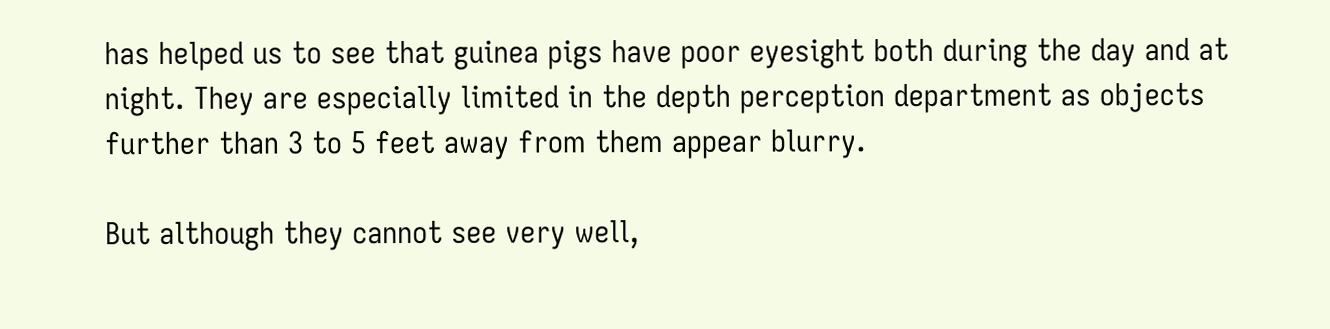has helped us to see that guinea pigs have poor eyesight both during the day and at night. They are especially limited in the depth perception department as objects further than 3 to 5 feet away from them appear blurry.

But although they cannot see very well,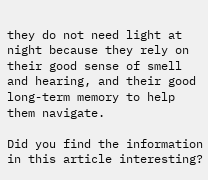they do not need light at night because they rely on their good sense of smell and hearing, and their good long-term memory to help them navigate.

Did you find the information in this article interesting?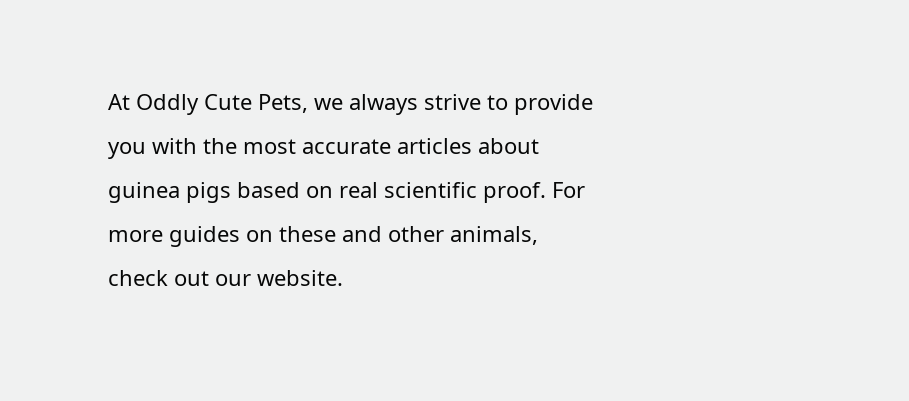At Oddly Cute Pets, we always strive to provide you with the most accurate articles about guinea pigs based on real scientific proof. For more guides on these and other animals, check out our website.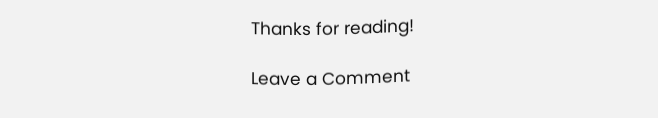Thanks for reading!

Leave a Comment